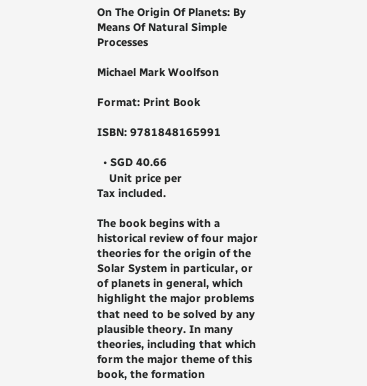On The Origin Of Planets: By Means Of Natural Simple Processes

Michael Mark Woolfson

Format: Print Book

ISBN: 9781848165991

  • SGD 40.66
    Unit price per
Tax included.

The book begins with a historical review of four major theories for the origin of the Solar System in particular, or of planets in general, which highlight the major problems that need to be solved by any plausible theory. In many theories, including that which form the major theme of this book, the formation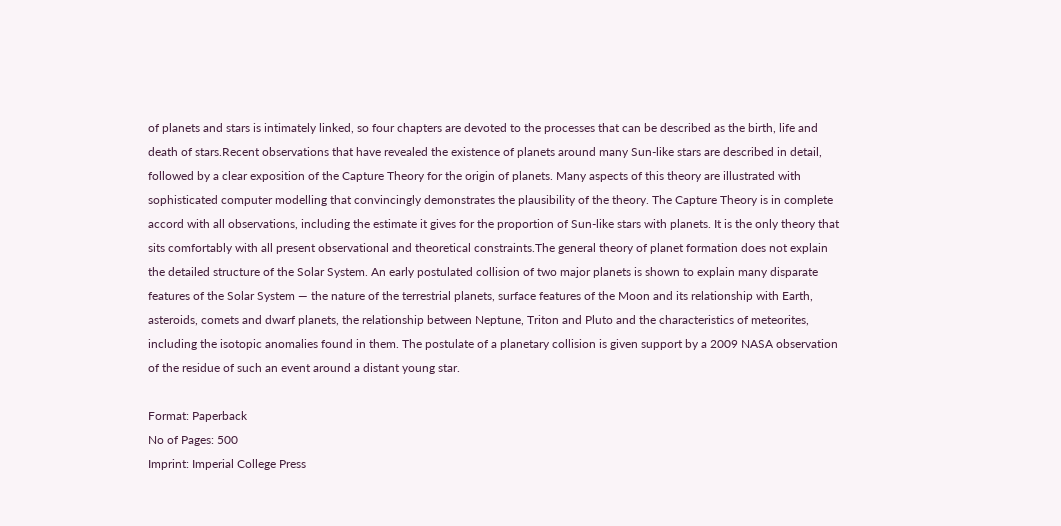of planets and stars is intimately linked, so four chapters are devoted to the processes that can be described as the birth, life and death of stars.Recent observations that have revealed the existence of planets around many Sun-like stars are described in detail, followed by a clear exposition of the Capture Theory for the origin of planets. Many aspects of this theory are illustrated with sophisticated computer modelling that convincingly demonstrates the plausibility of the theory. The Capture Theory is in complete accord with all observations, including the estimate it gives for the proportion of Sun-like stars with planets. It is the only theory that sits comfortably with all present observational and theoretical constraints.The general theory of planet formation does not explain the detailed structure of the Solar System. An early postulated collision of two major planets is shown to explain many disparate features of the Solar System — the nature of the terrestrial planets, surface features of the Moon and its relationship with Earth, asteroids, comets and dwarf planets, the relationship between Neptune, Triton and Pluto and the characteristics of meteorites, including the isotopic anomalies found in them. The postulate of a planetary collision is given support by a 2009 NASA observation of the residue of such an event around a distant young star.

Format: Paperback
No of Pages: 500
Imprint: Imperial College Press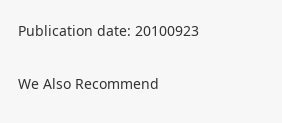Publication date: 20100923

We Also Recommend